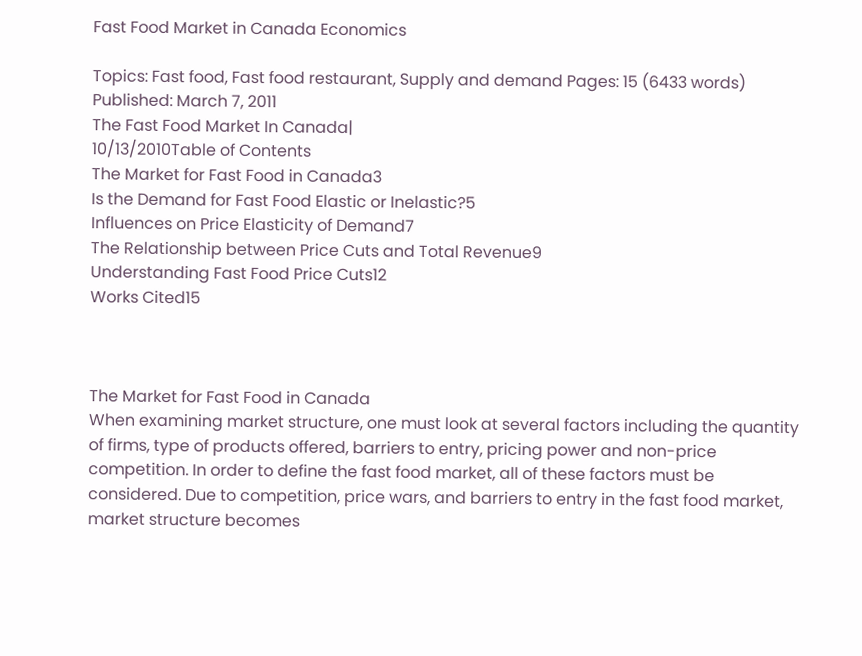Fast Food Market in Canada Economics

Topics: Fast food, Fast food restaurant, Supply and demand Pages: 15 (6433 words) Published: March 7, 2011
The Fast Food Market In Canada|
10/13/2010Table of Contents
The Market for Fast Food in Canada3
Is the Demand for Fast Food Elastic or Inelastic?5
Influences on Price Elasticity of Demand7
The Relationship between Price Cuts and Total Revenue9
Understanding Fast Food Price Cuts12
Works Cited15



The Market for Fast Food in Canada
When examining market structure, one must look at several factors including the quantity of firms, type of products offered, barriers to entry, pricing power and non-price competition. In order to define the fast food market, all of these factors must be considered. Due to competition, price wars, and barriers to entry in the fast food market, market structure becomes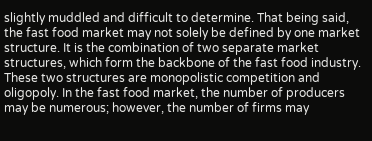slightly muddled and difficult to determine. That being said, the fast food market may not solely be defined by one market structure. It is the combination of two separate market structures, which form the backbone of the fast food industry. These two structures are monopolistic competition and oligopoly. In the fast food market, the number of producers may be numerous; however, the number of firms may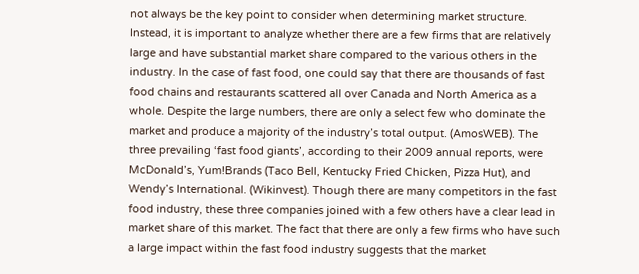not always be the key point to consider when determining market structure. Instead, it is important to analyze whether there are a few firms that are relatively large and have substantial market share compared to the various others in the industry. In the case of fast food, one could say that there are thousands of fast food chains and restaurants scattered all over Canada and North America as a whole. Despite the large numbers, there are only a select few who dominate the market and produce a majority of the industry’s total output. (AmosWEB). The three prevailing ‘fast food giants’, according to their 2009 annual reports, were McDonald’s, Yum!Brands (Taco Bell, Kentucky Fried Chicken, Pizza Hut), and Wendy’s International. (Wikinvest). Though there are many competitors in the fast food industry, these three companies joined with a few others have a clear lead in market share of this market. The fact that there are only a few firms who have such a large impact within the fast food industry suggests that the market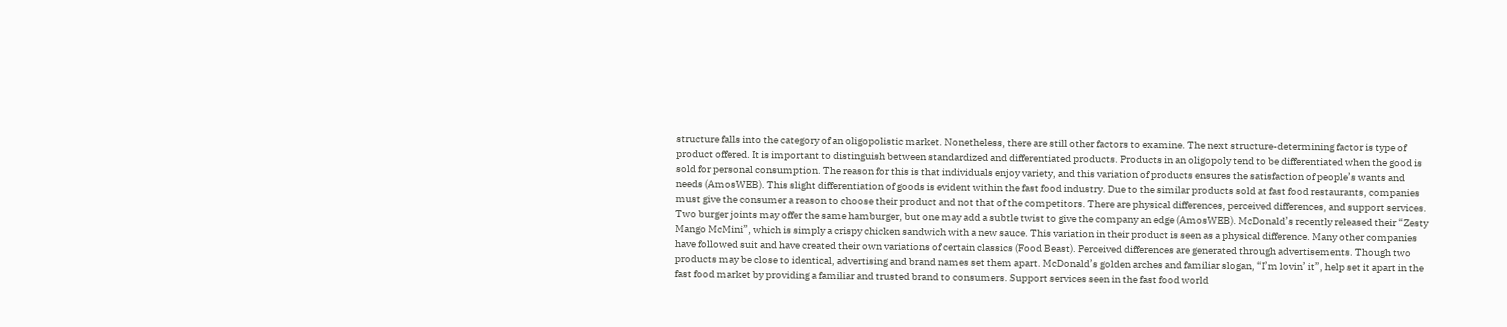structure falls into the category of an oligopolistic market. Nonetheless, there are still other factors to examine. The next structure-determining factor is type of product offered. It is important to distinguish between standardized and differentiated products. Products in an oligopoly tend to be differentiated when the good is sold for personal consumption. The reason for this is that individuals enjoy variety, and this variation of products ensures the satisfaction of people’s wants and needs (AmosWEB). This slight differentiation of goods is evident within the fast food industry. Due to the similar products sold at fast food restaurants, companies must give the consumer a reason to choose their product and not that of the competitors. There are physical differences, perceived differences, and support services. Two burger joints may offer the same hamburger, but one may add a subtle twist to give the company an edge (AmosWEB). McDonald’s recently released their “Zesty Mango McMini”, which is simply a crispy chicken sandwich with a new sauce. This variation in their product is seen as a physical difference. Many other companies have followed suit and have created their own variations of certain classics (Food Beast). Perceived differences are generated through advertisements. Though two products may be close to identical, advertising and brand names set them apart. McDonald’s golden arches and familiar slogan, “I’m lovin’ it”, help set it apart in the fast food market by providing a familiar and trusted brand to consumers. Support services seen in the fast food world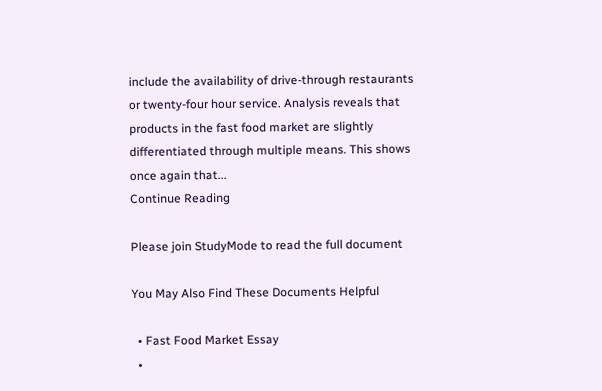include the availability of drive-through restaurants or twenty-four hour service. Analysis reveals that products in the fast food market are slightly differentiated through multiple means. This shows once again that...
Continue Reading

Please join StudyMode to read the full document

You May Also Find These Documents Helpful

  • Fast Food Market Essay
  •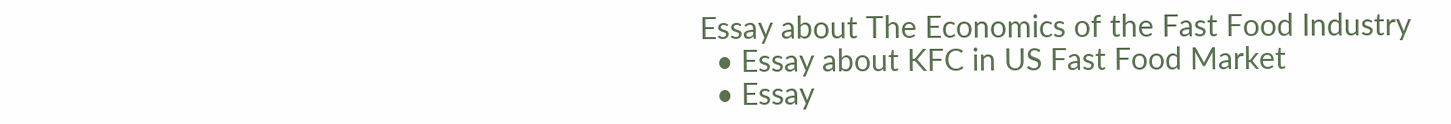Essay about The Economics of the Fast Food Industry
  • Essay about KFC in US Fast Food Market
  • Essay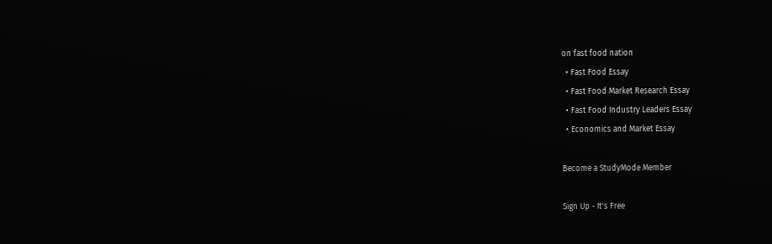on fast food nation
  • Fast Food Essay
  • Fast Food Market Research Essay
  • Fast Food Industry Leaders Essay
  • Economics and Market Essay

Become a StudyMode Member

Sign Up - It's Free